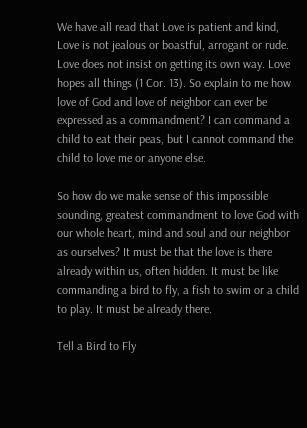We have all read that Love is patient and kind, Love is not jealous or boastful, arrogant or rude. Love does not insist on getting its own way. Love hopes all things (1 Cor. 13). So explain to me how love of God and love of neighbor can ever be expressed as a commandment? I can command a child to eat their peas, but I cannot command the child to love me or anyone else.

So how do we make sense of this impossible sounding, greatest commandment to love God with our whole heart, mind and soul and our neighbor as ourselves? It must be that the love is there already within us, often hidden. It must be like commanding a bird to fly, a fish to swim or a child to play. It must be already there.

Tell a Bird to Fly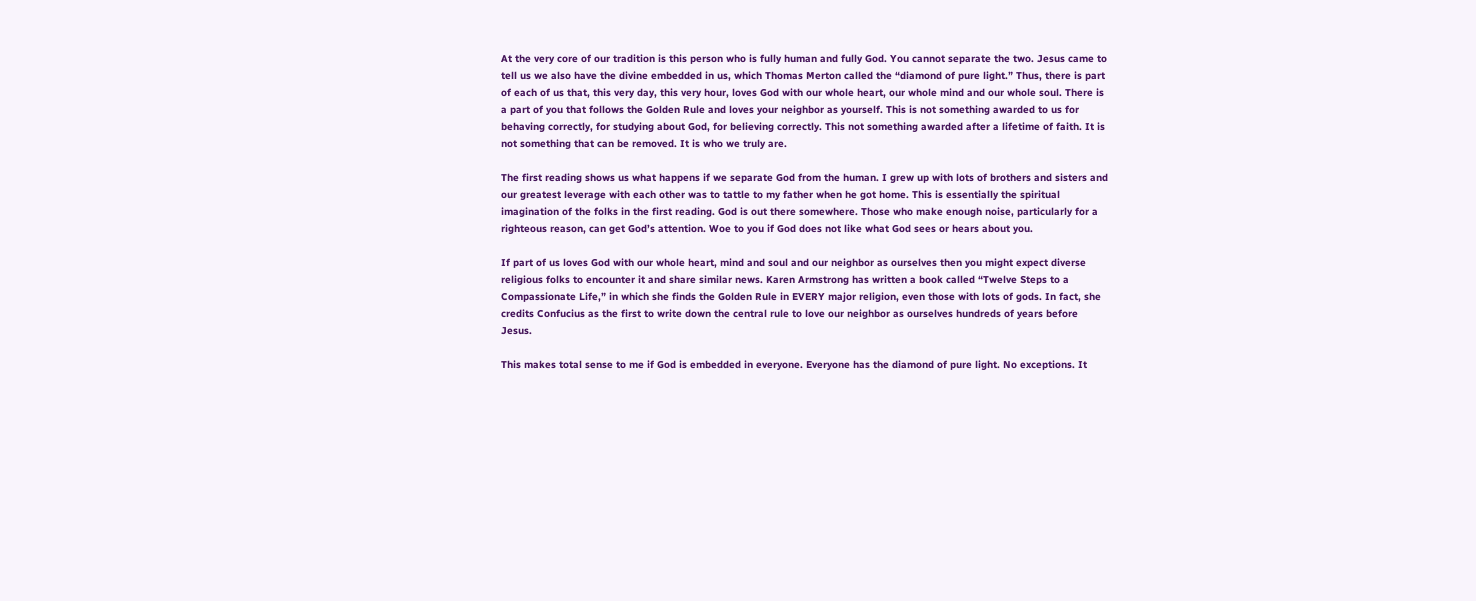At the very core of our tradition is this person who is fully human and fully God. You cannot separate the two. Jesus came to tell us we also have the divine embedded in us, which Thomas Merton called the “diamond of pure light.” Thus, there is part of each of us that, this very day, this very hour, loves God with our whole heart, our whole mind and our whole soul. There is a part of you that follows the Golden Rule and loves your neighbor as yourself. This is not something awarded to us for behaving correctly, for studying about God, for believing correctly. This not something awarded after a lifetime of faith. It is not something that can be removed. It is who we truly are.

The first reading shows us what happens if we separate God from the human. I grew up with lots of brothers and sisters and our greatest leverage with each other was to tattle to my father when he got home. This is essentially the spiritual imagination of the folks in the first reading. God is out there somewhere. Those who make enough noise, particularly for a righteous reason, can get God’s attention. Woe to you if God does not like what God sees or hears about you.

If part of us loves God with our whole heart, mind and soul and our neighbor as ourselves then you might expect diverse religious folks to encounter it and share similar news. Karen Armstrong has written a book called “Twelve Steps to a Compassionate Life,” in which she finds the Golden Rule in EVERY major religion, even those with lots of gods. In fact, she credits Confucius as the first to write down the central rule to love our neighbor as ourselves hundreds of years before Jesus.

This makes total sense to me if God is embedded in everyone. Everyone has the diamond of pure light. No exceptions. It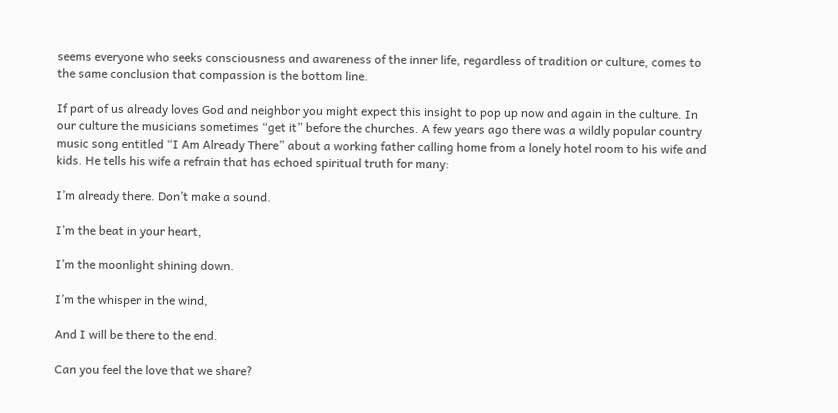seems everyone who seeks consciousness and awareness of the inner life, regardless of tradition or culture, comes to the same conclusion that compassion is the bottom line.

If part of us already loves God and neighbor you might expect this insight to pop up now and again in the culture. In our culture the musicians sometimes “get it” before the churches. A few years ago there was a wildly popular country music song entitled “I Am Already There” about a working father calling home from a lonely hotel room to his wife and kids. He tells his wife a refrain that has echoed spiritual truth for many:

I’m already there. Don’t make a sound.

I’m the beat in your heart,

I’m the moonlight shining down.

I’m the whisper in the wind,

And I will be there to the end.

Can you feel the love that we share?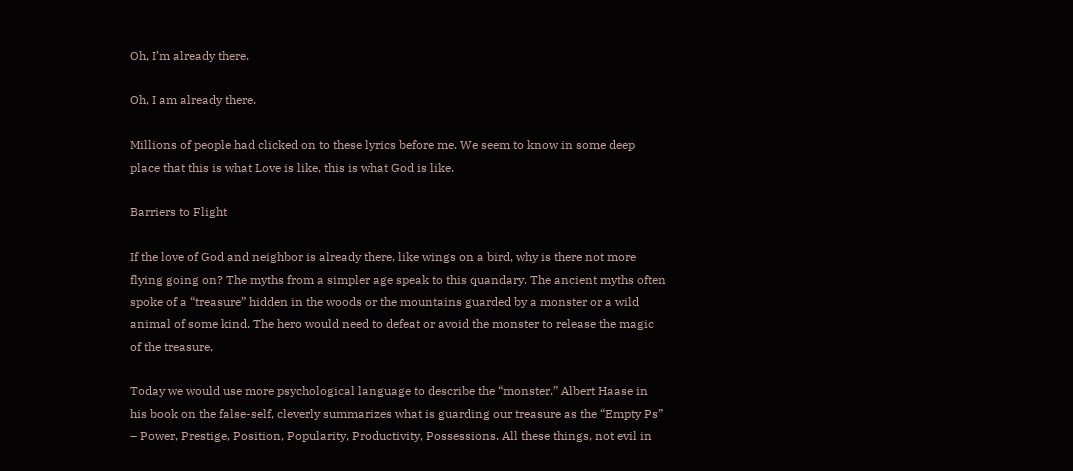Oh, I’m already there.

Oh, I am already there.

Millions of people had clicked on to these lyrics before me. We seem to know in some deep place that this is what Love is like, this is what God is like.

Barriers to Flight

If the love of God and neighbor is already there, like wings on a bird, why is there not more flying going on? The myths from a simpler age speak to this quandary. The ancient myths often spoke of a “treasure” hidden in the woods or the mountains guarded by a monster or a wild animal of some kind. The hero would need to defeat or avoid the monster to release the magic of the treasure.

Today we would use more psychological language to describe the “monster.” Albert Haase in his book on the false-self, cleverly summarizes what is guarding our treasure as the “Empty Ps” – Power, Prestige, Position, Popularity, Productivity, Possessions. All these things, not evil in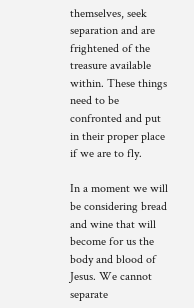themselves, seek separation and are frightened of the treasure available within. These things need to be confronted and put in their proper place if we are to fly.

In a moment we will be considering bread and wine that will become for us the body and blood of Jesus. We cannot separate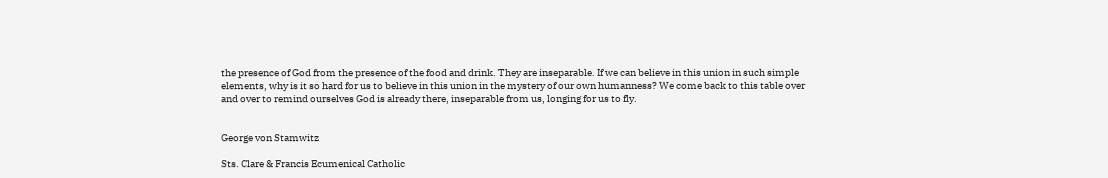the presence of God from the presence of the food and drink. They are inseparable. If we can believe in this union in such simple elements, why is it so hard for us to believe in this union in the mystery of our own humanness? We come back to this table over and over to remind ourselves God is already there, inseparable from us, longing for us to fly.


George von Stamwitz

Sts. Clare & Francis Ecumenical Catholic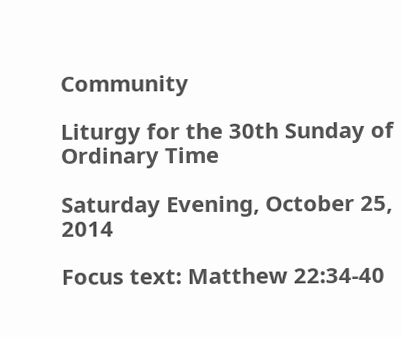Community

Liturgy for the 30th Sunday of Ordinary Time

Saturday Evening, October 25, 2014

Focus text: Matthew 22:34-40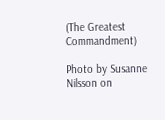(The Greatest Commandment)

Photo by Susanne Nilsson on